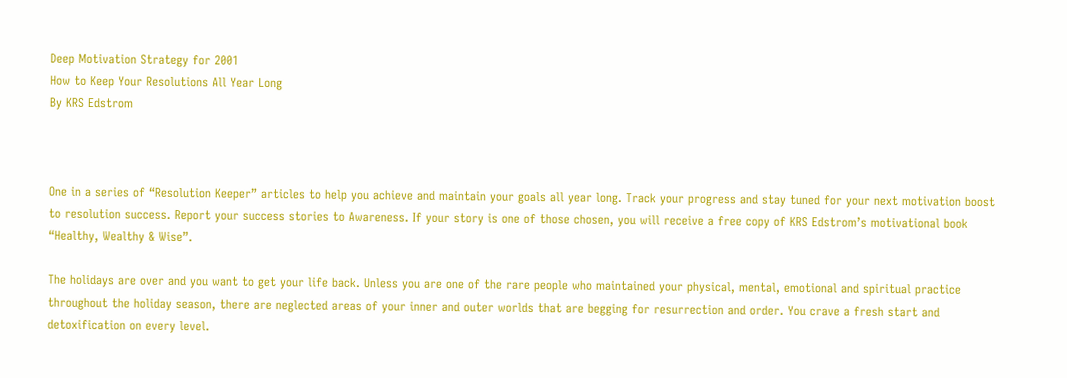Deep Motivation Strategy for 2001
How to Keep Your Resolutions All Year Long
By KRS Edstrom



One in a series of “Resolution Keeper” articles to help you achieve and maintain your goals all year long. Track your progress and stay tuned for your next motivation boost to resolution success. Report your success stories to Awareness. If your story is one of those chosen, you will receive a free copy of KRS Edstrom’s motivational book “Healthy, Wealthy & Wise”.

The holidays are over and you want to get your life back. Unless you are one of the rare people who maintained your physical, mental, emotional and spiritual practice throughout the holiday season, there are neglected areas of your inner and outer worlds that are begging for resurrection and order. You crave a fresh start and detoxification on every level.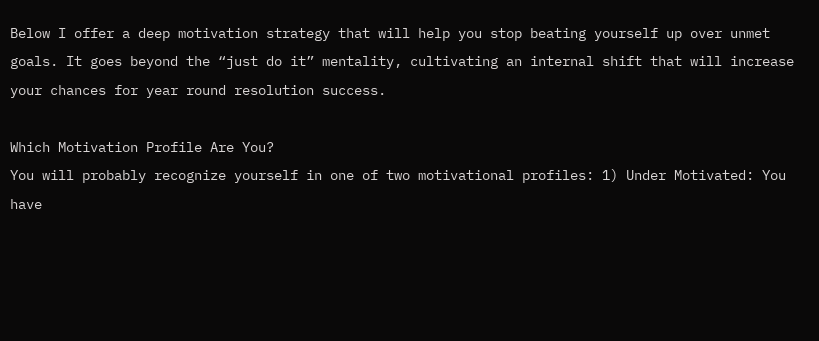Below I offer a deep motivation strategy that will help you stop beating yourself up over unmet goals. It goes beyond the “just do it” mentality, cultivating an internal shift that will increase your chances for year round resolution success.

Which Motivation Profile Are You?
You will probably recognize yourself in one of two motivational profiles: 1) Under Motivated: You have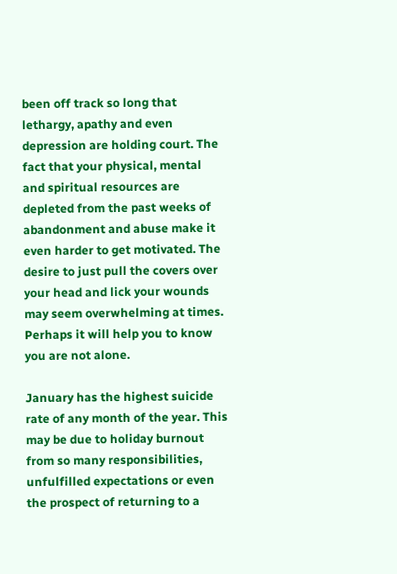been off track so long that lethargy, apathy and even depression are holding court. The fact that your physical, mental and spiritual resources are depleted from the past weeks of abandonment and abuse make it even harder to get motivated. The desire to just pull the covers over your head and lick your wounds may seem overwhelming at times. Perhaps it will help you to know you are not alone.

January has the highest suicide rate of any month of the year. This may be due to holiday burnout from so many responsibilities, unfulfilled expectations or even the prospect of returning to a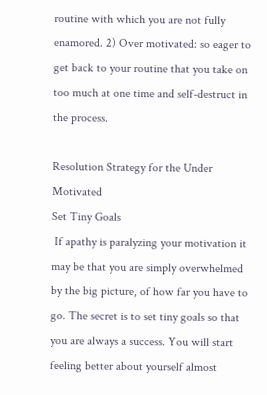routine with which you are not fully enamored. 2) Over motivated: so eager to get back to your routine that you take on too much at one time and self-destruct in the process.

Resolution Strategy for the Under Motivated
Set Tiny Goals
 If apathy is paralyzing your motivation it may be that you are simply overwhelmed by the big picture, of how far you have to go. The secret is to set tiny goals so that you are always a success. You will start feeling better about yourself almost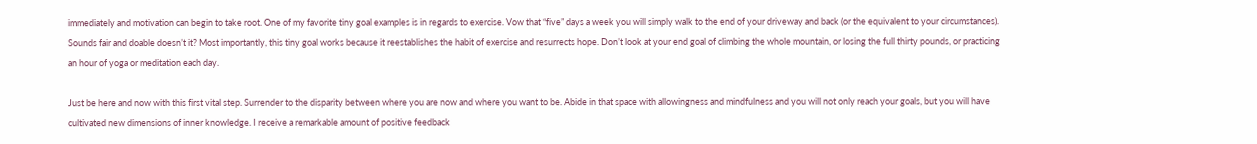immediately and motivation can begin to take root. One of my favorite tiny goal examples is in regards to exercise. Vow that “five” days a week you will simply walk to the end of your driveway and back (or the equivalent to your circumstances). Sounds fair and doable doesn’t it? Most importantly, this tiny goal works because it reestablishes the habit of exercise and resurrects hope. Don’t look at your end goal of climbing the whole mountain, or losing the full thirty pounds, or practicing an hour of yoga or meditation each day.

Just be here and now with this first vital step. Surrender to the disparity between where you are now and where you want to be. Abide in that space with allowingness and mindfulness and you will not only reach your goals, but you will have cultivated new dimensions of inner knowledge. I receive a remarkable amount of positive feedback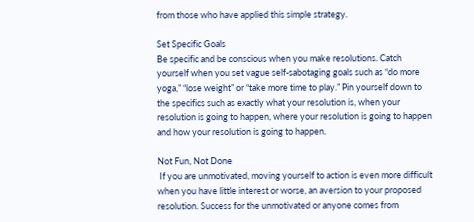from those who have applied this simple strategy.

Set Specific Goals
Be specific and be conscious when you make resolutions. Catch yourself when you set vague self-sabotaging goals such as “do more yoga,” “lose weight” or “take more time to play.” Pin yourself down to the specifics such as exactly what your resolution is, when your resolution is going to happen, where your resolution is going to happen and how your resolution is going to happen.

Not Fun, Not Done
 If you are unmotivated, moving yourself to action is even more difficult when you have little interest or worse, an aversion to your proposed resolution. Success for the unmotivated or anyone comes from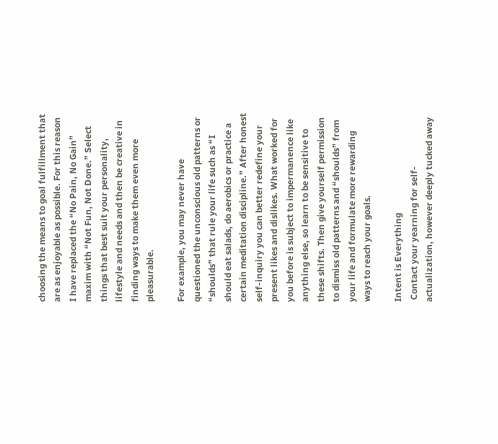choosing the means to goal fulfillment that are as enjoyable as possible. For this reason I have replaced the “No Pain, No Gain” maxim with “Not Fun, Not Done.” Select things that best suit your personality, lifestyle and needs and then be creative in finding ways to make them even more pleasurable.

For example, you may never have questioned the unconscious old patterns or “shoulds” that rule your life such as “I should eat salads, do aerobics or practice a certain meditation discipline.” After honest self-inquiry you can better redefine your present likes and dislikes. What worked for you before is subject to impermanence like anything else, so learn to be sensitive to these shifts. Then give yourself permission to dismiss old patterns and “shoulds” from your life and formulate more rewarding ways to reach your goals.

Intent is Everything
 Contact your yearning for self-actualization, however deeply tucked away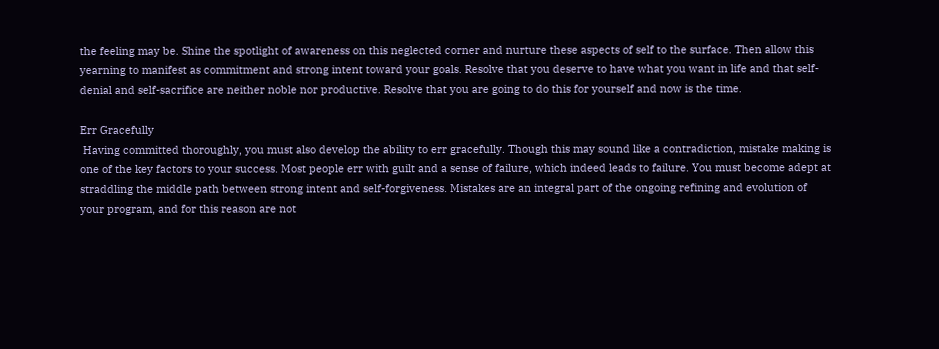the feeling may be. Shine the spotlight of awareness on this neglected corner and nurture these aspects of self to the surface. Then allow this yearning to manifest as commitment and strong intent toward your goals. Resolve that you deserve to have what you want in life and that self-denial and self-sacrifice are neither noble nor productive. Resolve that you are going to do this for yourself and now is the time.

Err Gracefully
 Having committed thoroughly, you must also develop the ability to err gracefully. Though this may sound like a contradiction, mistake making is one of the key factors to your success. Most people err with guilt and a sense of failure, which indeed leads to failure. You must become adept at straddling the middle path between strong intent and self-forgiveness. Mistakes are an integral part of the ongoing refining and evolution of your program, and for this reason are not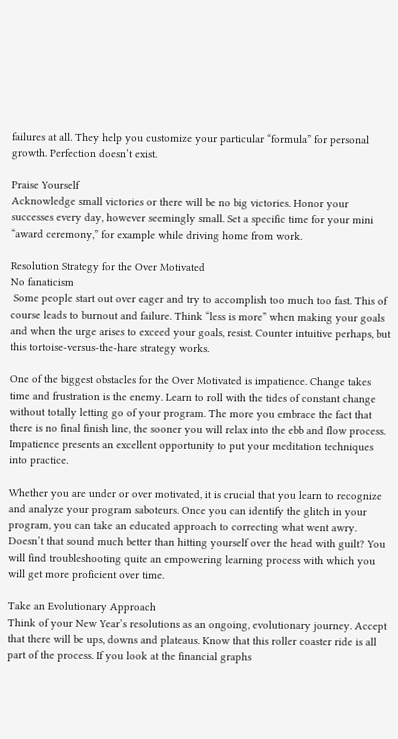failures at all. They help you customize your particular “formula” for personal growth. Perfection doesn’t exist.

Praise Yourself
Acknowledge small victories or there will be no big victories. Honor your successes every day, however seemingly small. Set a specific time for your mini “award ceremony,” for example while driving home from work.

Resolution Strategy for the Over Motivated
No fanaticism
 Some people start out over eager and try to accomplish too much too fast. This of course leads to burnout and failure. Think “less is more” when making your goals and when the urge arises to exceed your goals, resist. Counter intuitive perhaps, but this tortoise-versus-the-hare strategy works.

One of the biggest obstacles for the Over Motivated is impatience. Change takes time and frustration is the enemy. Learn to roll with the tides of constant change without totally letting go of your program. The more you embrace the fact that there is no final finish line, the sooner you will relax into the ebb and flow process. Impatience presents an excellent opportunity to put your meditation techniques into practice.

Whether you are under or over motivated, it is crucial that you learn to recognize and analyze your program saboteurs. Once you can identify the glitch in your program, you can take an educated approach to correcting what went awry. Doesn’t that sound much better than hitting yourself over the head with guilt? You will find troubleshooting quite an empowering learning process with which you will get more proficient over time.

Take an Evolutionary Approach
Think of your New Year’s resolutions as an ongoing, evolutionary journey. Accept that there will be ups, downs and plateaus. Know that this roller coaster ride is all part of the process. If you look at the financial graphs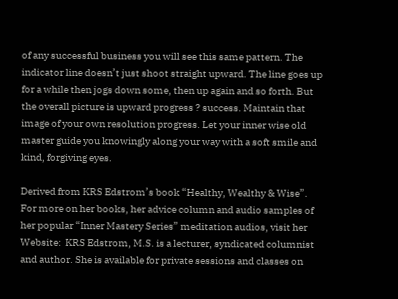of any successful business you will see this same pattern. The indicator line doesn’t just shoot straight upward. The line goes up for a while then jogs down some, then up again and so forth. But the overall picture is upward progress ? success. Maintain that image of your own resolution progress. Let your inner wise old master guide you knowingly along your way with a soft smile and kind, forgiving eyes.

Derived from KRS Edstrom’s book “Healthy, Wealthy & Wise”. For more on her books, her advice column and audio samples of her popular “Inner Mastery Series” meditation audios, visit her Website:  KRS Edstrom, M.S. is a lecturer, syndicated columnist and author. She is available for private sessions and classes on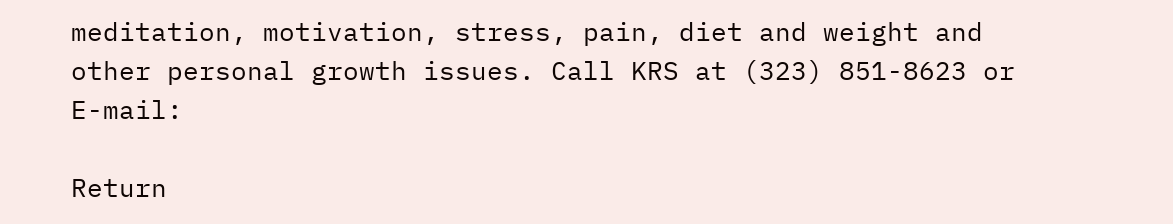meditation, motivation, stress, pain, diet and weight and other personal growth issues. Call KRS at (323) 851-8623 or  E-mail:

Return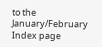to the January/February Index page